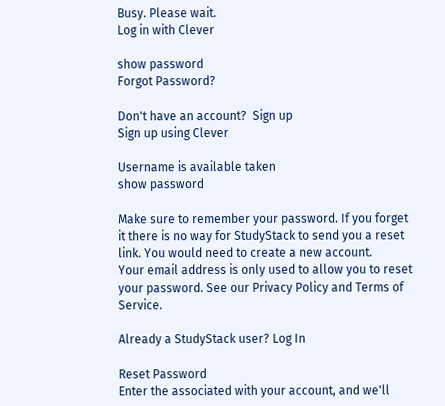Busy. Please wait.
Log in with Clever

show password
Forgot Password?

Don't have an account?  Sign up
Sign up using Clever

Username is available taken
show password

Make sure to remember your password. If you forget it there is no way for StudyStack to send you a reset link. You would need to create a new account.
Your email address is only used to allow you to reset your password. See our Privacy Policy and Terms of Service.

Already a StudyStack user? Log In

Reset Password
Enter the associated with your account, and we'll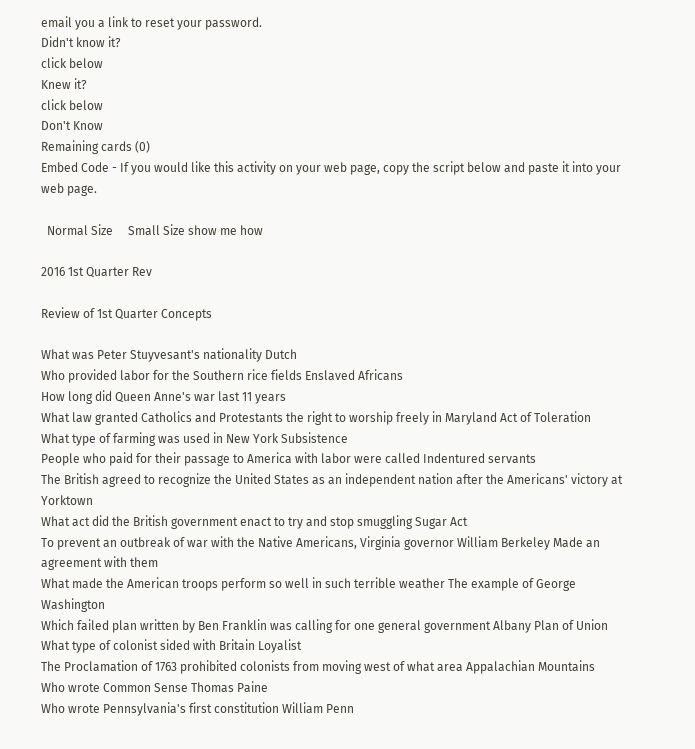email you a link to reset your password.
Didn't know it?
click below
Knew it?
click below
Don't Know
Remaining cards (0)
Embed Code - If you would like this activity on your web page, copy the script below and paste it into your web page.

  Normal Size     Small Size show me how

2016 1st Quarter Rev

Review of 1st Quarter Concepts

What was Peter Stuyvesant's nationality Dutch
Who provided labor for the Southern rice fields Enslaved Africans
How long did Queen Anne's war last 11 years
What law granted Catholics and Protestants the right to worship freely in Maryland Act of Toleration
What type of farming was used in New York Subsistence
People who paid for their passage to America with labor were called Indentured servants
The British agreed to recognize the United States as an independent nation after the Americans' victory at Yorktown
What act did the British government enact to try and stop smuggling Sugar Act
To prevent an outbreak of war with the Native Americans, Virginia governor William Berkeley Made an agreement with them
What made the American troops perform so well in such terrible weather The example of George Washington
Which failed plan written by Ben Franklin was calling for one general government Albany Plan of Union
What type of colonist sided with Britain Loyalist
The Proclamation of 1763 prohibited colonists from moving west of what area Appalachian Mountains
Who wrote Common Sense Thomas Paine
Who wrote Pennsylvania's first constitution William Penn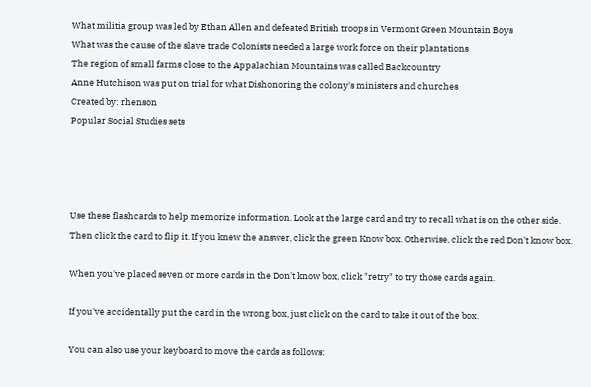What militia group was led by Ethan Allen and defeated British troops in Vermont Green Mountain Boys
What was the cause of the slave trade Colonists needed a large work force on their plantations
The region of small farms close to the Appalachian Mountains was called Backcountry
Anne Hutchison was put on trial for what Dishonoring the colony's ministers and churches
Created by: rhenson
Popular Social Studies sets




Use these flashcards to help memorize information. Look at the large card and try to recall what is on the other side. Then click the card to flip it. If you knew the answer, click the green Know box. Otherwise, click the red Don't know box.

When you've placed seven or more cards in the Don't know box, click "retry" to try those cards again.

If you've accidentally put the card in the wrong box, just click on the card to take it out of the box.

You can also use your keyboard to move the cards as follows: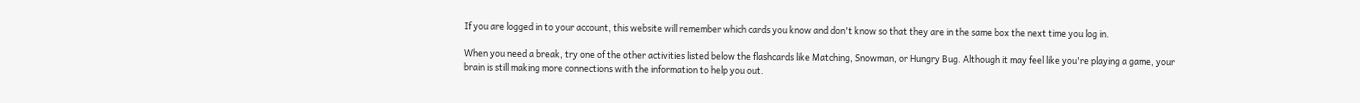If you are logged in to your account, this website will remember which cards you know and don't know so that they are in the same box the next time you log in.

When you need a break, try one of the other activities listed below the flashcards like Matching, Snowman, or Hungry Bug. Although it may feel like you're playing a game, your brain is still making more connections with the information to help you out.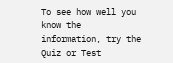To see how well you know the information, try the Quiz or Test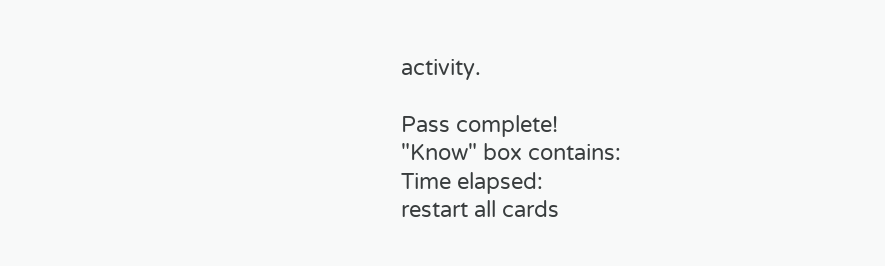activity.

Pass complete!
"Know" box contains:
Time elapsed:
restart all cards